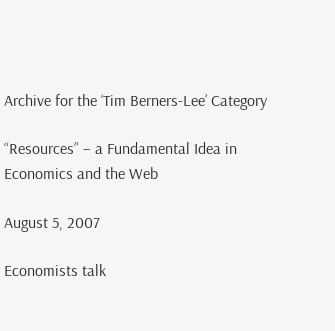Archive for the ‘Tim Berners-Lee’ Category

“Resources” – a Fundamental Idea in Economics and the Web

August 5, 2007

Economists talk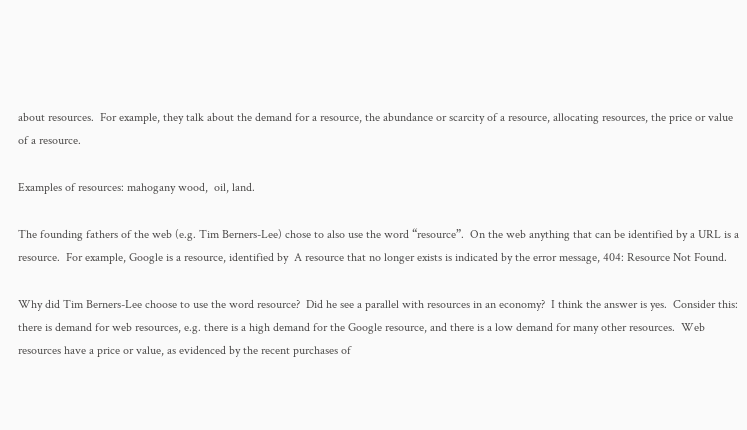about resources.  For example, they talk about the demand for a resource, the abundance or scarcity of a resource, allocating resources, the price or value of a resource.

Examples of resources: mahogany wood,  oil, land.

The founding fathers of the web (e.g. Tim Berners-Lee) chose to also use the word “resource”.  On the web anything that can be identified by a URL is a resource.  For example, Google is a resource, identified by  A resource that no longer exists is indicated by the error message, 404: Resource Not Found.

Why did Tim Berners-Lee choose to use the word resource?  Did he see a parallel with resources in an economy?  I think the answer is yes.  Consider this: there is demand for web resources, e.g. there is a high demand for the Google resource, and there is a low demand for many other resources.  Web resources have a price or value, as evidenced by the recent purchases of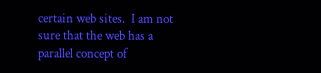certain web sites.  I am not sure that the web has a parallel concept of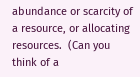abundance or scarcity of a resource, or allocating resources.  (Can you think of a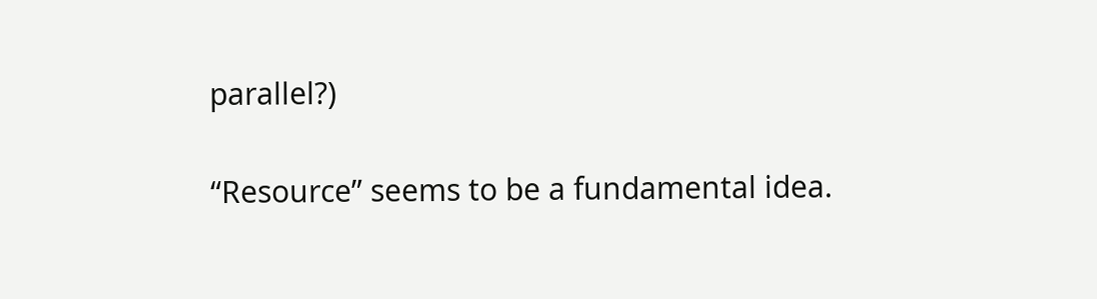parallel?)

“Resource” seems to be a fundamental idea.